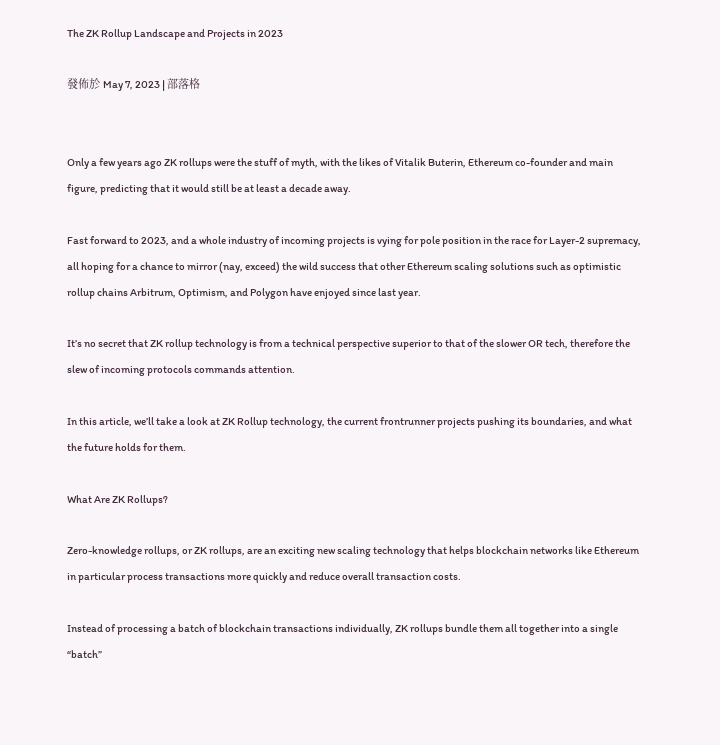The ZK Rollup Landscape and Projects in 2023

發佈於 May 7, 2023 | 部落格


Only a few years ago ZK rollups were the stuff of myth, with the likes of Vitalik Buterin, Ethereum co-founder and main figure, predicting that it would still be at least a decade away.

Fast forward to 2023, and a whole industry of incoming projects is vying for pole position in the race for Layer-2 supremacy, all hoping for a chance to mirror (nay, exceed) the wild success that other Ethereum scaling solutions such as optimistic rollup chains Arbitrum, Optimism, and Polygon have enjoyed since last year.

It’s no secret that ZK rollup technology is from a technical perspective superior to that of the slower OR tech, therefore the slew of incoming protocols commands attention.

In this article, we’ll take a look at ZK Rollup technology, the current frontrunner projects pushing its boundaries, and what the future holds for them.

What Are ZK Rollups?

Zero-knowledge rollups, or ZK rollups, are an exciting new scaling technology that helps blockchain networks like Ethereum in particular process transactions more quickly and reduce overall transaction costs.

Instead of processing a batch of blockchain transactions individually, ZK rollups bundle them all together into a single “batch”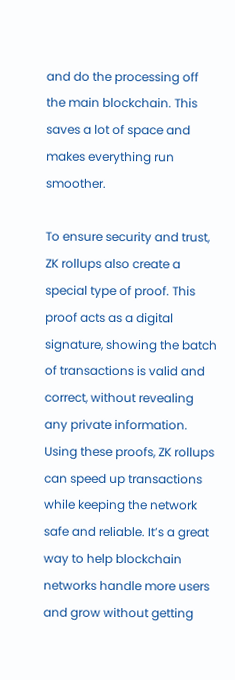and do the processing off the main blockchain. This saves a lot of space and makes everything run smoother.

To ensure security and trust, ZK rollups also create a special type of proof. This proof acts as a digital signature, showing the batch of transactions is valid and correct, without revealing any private information. Using these proofs, ZK rollups can speed up transactions while keeping the network safe and reliable. It’s a great way to help blockchain networks handle more users and grow without getting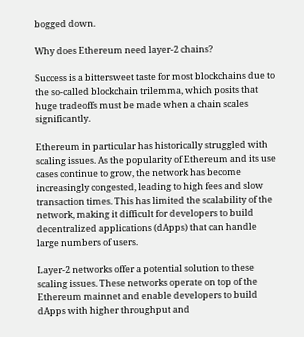bogged down.

Why does Ethereum need layer-2 chains?

Success is a bittersweet taste for most blockchains due to the so-called blockchain trilemma, which posits that huge tradeoffs must be made when a chain scales significantly.

Ethereum in particular has historically struggled with scaling issues. As the popularity of Ethereum and its use cases continue to grow, the network has become increasingly congested, leading to high fees and slow transaction times. This has limited the scalability of the network, making it difficult for developers to build decentralized applications (dApps) that can handle large numbers of users.

Layer-2 networks offer a potential solution to these scaling issues. These networks operate on top of the Ethereum mainnet and enable developers to build dApps with higher throughput and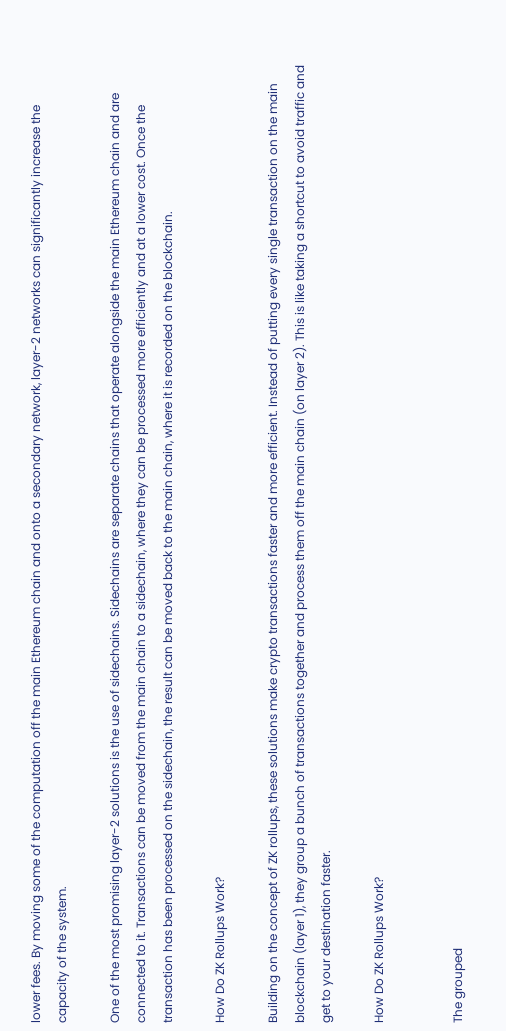lower fees. By moving some of the computation off the main Ethereum chain and onto a secondary network, layer-2 networks can significantly increase the capacity of the system.

One of the most promising layer-2 solutions is the use of sidechains. Sidechains are separate chains that operate alongside the main Ethereum chain and are connected to it. Transactions can be moved from the main chain to a sidechain, where they can be processed more efficiently and at a lower cost. Once the transaction has been processed on the sidechain, the result can be moved back to the main chain, where it is recorded on the blockchain.

How Do ZK Rollups Work?

Building on the concept of ZK rollups, these solutions make crypto transactions faster and more efficient. Instead of putting every single transaction on the main blockchain (layer 1), they group a bunch of transactions together and process them off the main chain (on layer 2). This is like taking a shortcut to avoid traffic and get to your destination faster.

How Do ZK Rollups Work?


The grouped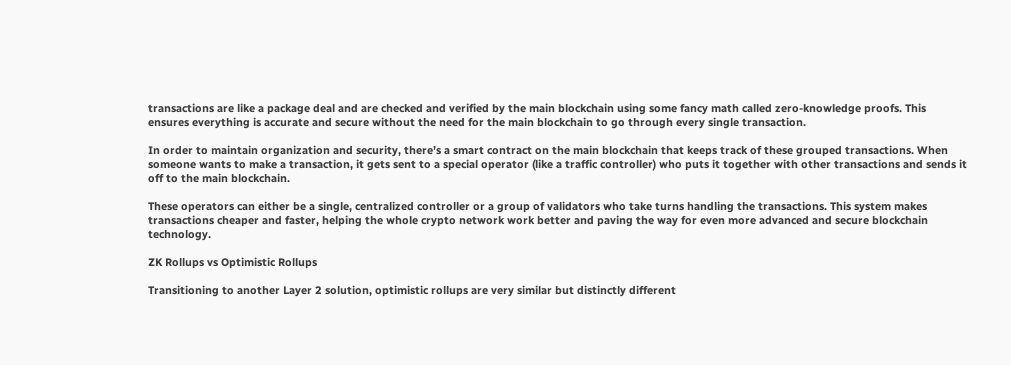transactions are like a package deal and are checked and verified by the main blockchain using some fancy math called zero-knowledge proofs. This ensures everything is accurate and secure without the need for the main blockchain to go through every single transaction.

In order to maintain organization and security, there’s a smart contract on the main blockchain that keeps track of these grouped transactions. When someone wants to make a transaction, it gets sent to a special operator (like a traffic controller) who puts it together with other transactions and sends it off to the main blockchain.

These operators can either be a single, centralized controller or a group of validators who take turns handling the transactions. This system makes transactions cheaper and faster, helping the whole crypto network work better and paving the way for even more advanced and secure blockchain technology.

ZK Rollups vs Optimistic Rollups

Transitioning to another Layer 2 solution, optimistic rollups are very similar but distinctly different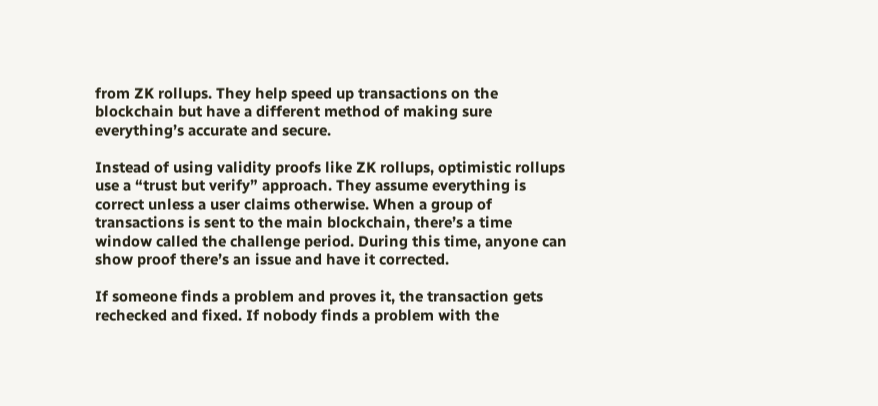from ZK rollups. They help speed up transactions on the blockchain but have a different method of making sure everything’s accurate and secure.

Instead of using validity proofs like ZK rollups, optimistic rollups use a “trust but verify” approach. They assume everything is correct unless a user claims otherwise. When a group of transactions is sent to the main blockchain, there’s a time window called the challenge period. During this time, anyone can show proof there’s an issue and have it corrected.

If someone finds a problem and proves it, the transaction gets rechecked and fixed. If nobody finds a problem with the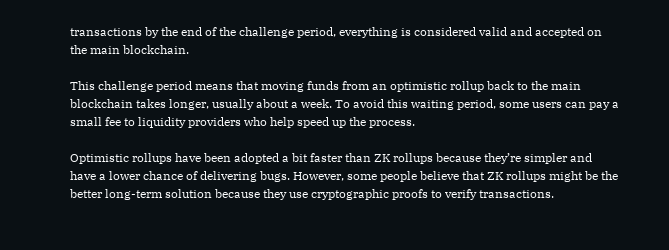transactions by the end of the challenge period, everything is considered valid and accepted on the main blockchain.

This challenge period means that moving funds from an optimistic rollup back to the main blockchain takes longer, usually about a week. To avoid this waiting period, some users can pay a small fee to liquidity providers who help speed up the process.

Optimistic rollups have been adopted a bit faster than ZK rollups because they’re simpler and have a lower chance of delivering bugs. However, some people believe that ZK rollups might be the better long-term solution because they use cryptographic proofs to verify transactions.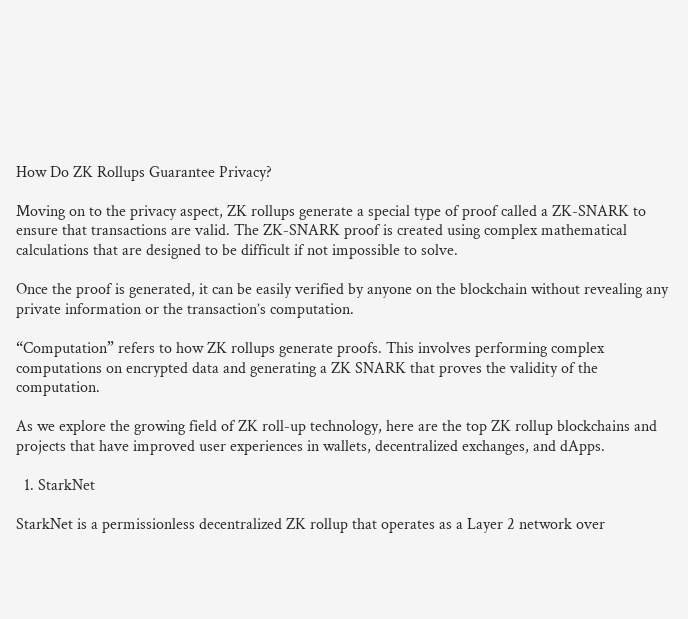How Do ZK Rollups Guarantee Privacy?

Moving on to the privacy aspect, ZK rollups generate a special type of proof called a ZK-SNARK to ensure that transactions are valid. The ZK-SNARK proof is created using complex mathematical calculations that are designed to be difficult if not impossible to solve.

Once the proof is generated, it can be easily verified by anyone on the blockchain without revealing any private information or the transaction’s computation.

“Computation” refers to how ZK rollups generate proofs. This involves performing complex computations on encrypted data and generating a ZK SNARK that proves the validity of the computation.

As we explore the growing field of ZK roll-up technology, here are the top ZK rollup blockchains and projects that have improved user experiences in wallets, decentralized exchanges, and dApps.

  1. StarkNet

StarkNet is a permissionless decentralized ZK rollup that operates as a Layer 2 network over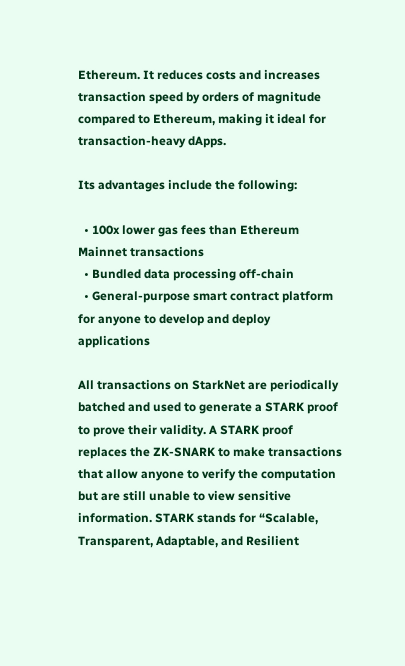Ethereum. It reduces costs and increases transaction speed by orders of magnitude compared to Ethereum, making it ideal for transaction-heavy dApps.

Its advantages include the following:

  • 100x lower gas fees than Ethereum Mainnet transactions
  • Bundled data processing off-chain
  • General-purpose smart contract platform for anyone to develop and deploy applications

All transactions on StarkNet are periodically batched and used to generate a STARK proof to prove their validity. A STARK proof replaces the ZK-SNARK to make transactions that allow anyone to verify the computation but are still unable to view sensitive information. STARK stands for “Scalable, Transparent, Adaptable, and Resilient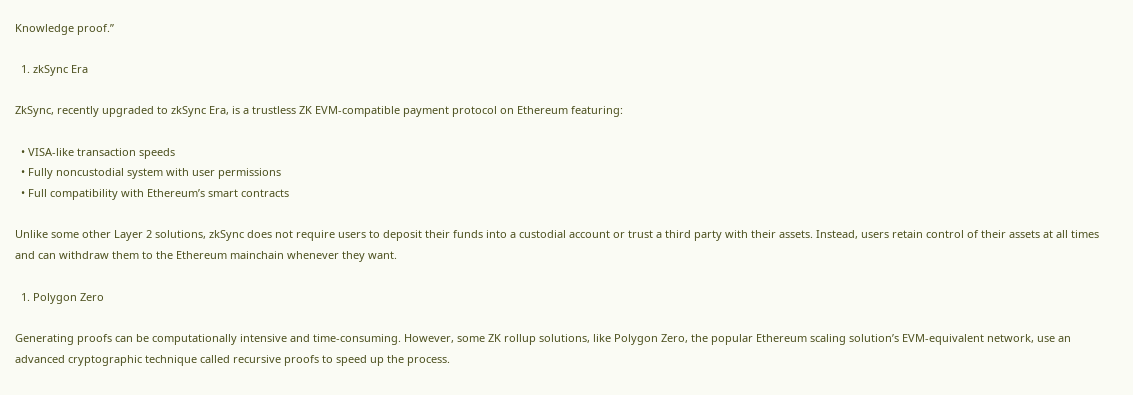Knowledge proof.”

  1. zkSync Era

ZkSync, recently upgraded to zkSync Era, is a trustless ZK EVM-compatible payment protocol on Ethereum featuring:

  • VISA-like transaction speeds
  • Fully noncustodial system with user permissions
  • Full compatibility with Ethereum’s smart contracts

Unlike some other Layer 2 solutions, zkSync does not require users to deposit their funds into a custodial account or trust a third party with their assets. Instead, users retain control of their assets at all times and can withdraw them to the Ethereum mainchain whenever they want.

  1. Polygon Zero

Generating proofs can be computationally intensive and time-consuming. However, some ZK rollup solutions, like Polygon Zero, the popular Ethereum scaling solution’s EVM-equivalent network, use an advanced cryptographic technique called recursive proofs to speed up the process.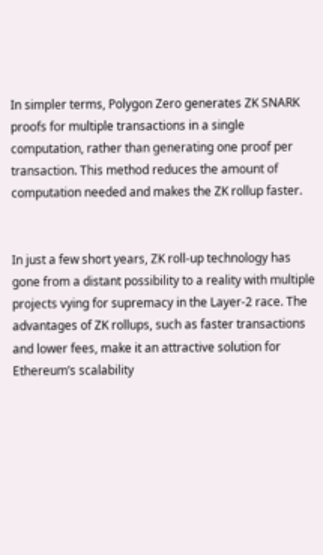In simpler terms, Polygon Zero generates ZK SNARK proofs for multiple transactions in a single computation, rather than generating one proof per transaction. This method reduces the amount of computation needed and makes the ZK rollup faster.


In just a few short years, ZK roll-up technology has gone from a distant possibility to a reality with multiple projects vying for supremacy in the Layer-2 race. The advantages of ZK rollups, such as faster transactions and lower fees, make it an attractive solution for Ethereum’s scalability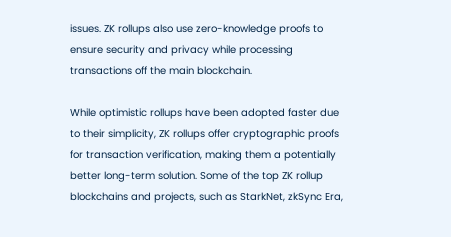issues. ZK rollups also use zero-knowledge proofs to ensure security and privacy while processing transactions off the main blockchain.

While optimistic rollups have been adopted faster due to their simplicity, ZK rollups offer cryptographic proofs for transaction verification, making them a potentially better long-term solution. Some of the top ZK rollup blockchains and projects, such as StarkNet, zkSync Era,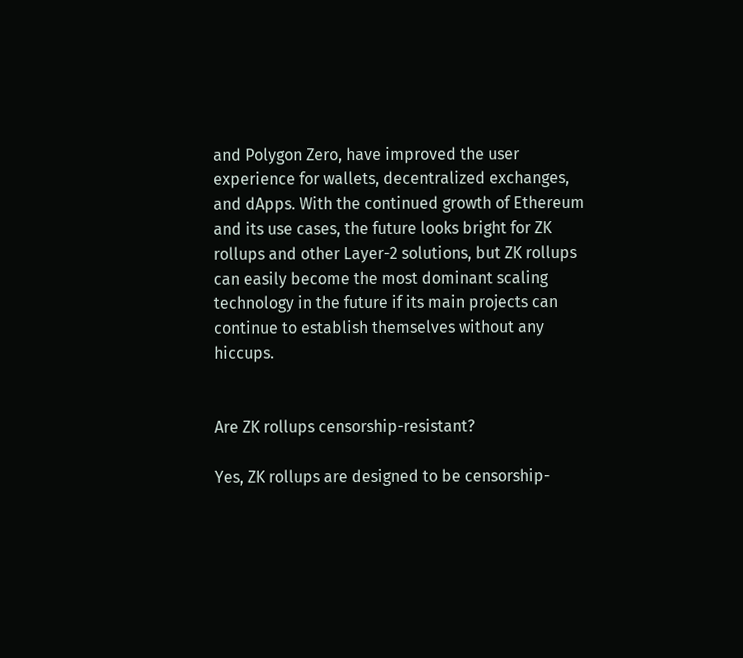and Polygon Zero, have improved the user experience for wallets, decentralized exchanges, and dApps. With the continued growth of Ethereum and its use cases, the future looks bright for ZK rollups and other Layer-2 solutions, but ZK rollups can easily become the most dominant scaling technology in the future if its main projects can continue to establish themselves without any hiccups.


Are ZK rollups censorship-resistant?

Yes, ZK rollups are designed to be censorship-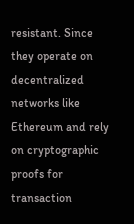resistant. Since they operate on decentralized networks like Ethereum and rely on cryptographic proofs for transaction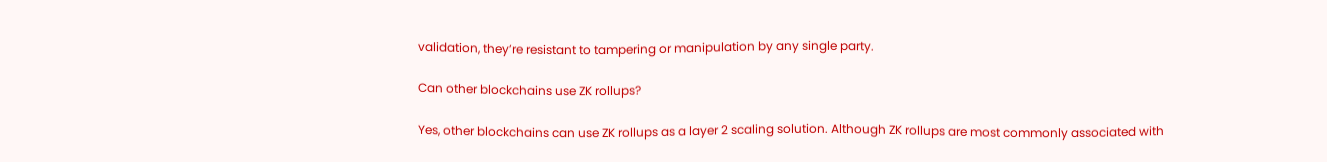validation, they’re resistant to tampering or manipulation by any single party.

Can other blockchains use ZK rollups?

Yes, other blockchains can use ZK rollups as a layer 2 scaling solution. Although ZK rollups are most commonly associated with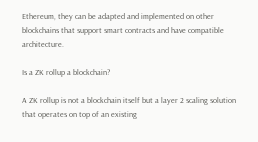Ethereum, they can be adapted and implemented on other blockchains that support smart contracts and have compatible architecture.

Is a ZK rollup a blockchain?

A ZK rollup is not a blockchain itself but a layer 2 scaling solution that operates on top of an existing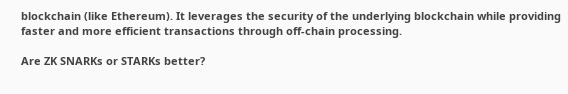blockchain (like Ethereum). It leverages the security of the underlying blockchain while providing faster and more efficient transactions through off-chain processing.

Are ZK SNARKs or STARKs better?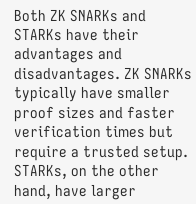Both ZK SNARKs and STARKs have their advantages and disadvantages. ZK SNARKs typically have smaller proof sizes and faster verification times but require a trusted setup. STARKs, on the other hand, have larger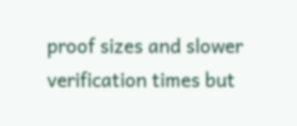proof sizes and slower verification times but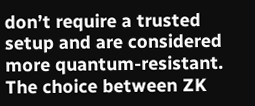don’t require a trusted setup and are considered more quantum-resistant. The choice between ZK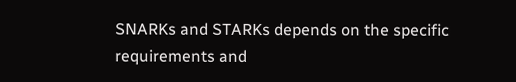SNARKs and STARKs depends on the specific requirements and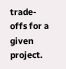trade-offs for a given project.